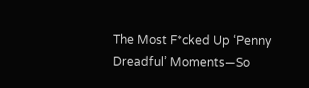The Most F*cked Up ‘Penny Dreadful’ Moments—So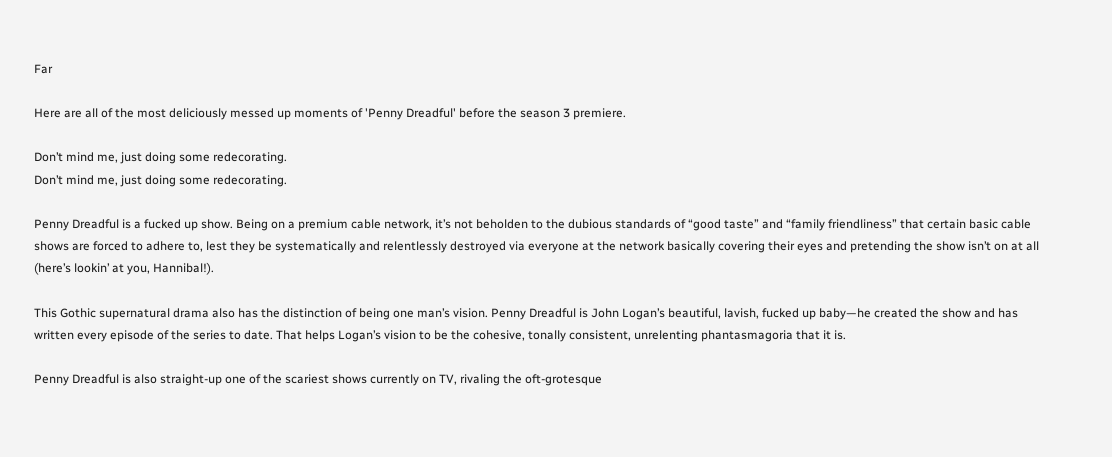Far

Here are all of the most deliciously messed up moments of 'Penny Dreadful' before the season 3 premiere.

Don’t mind me, just doing some redecorating.
Don’t mind me, just doing some redecorating.

Penny Dreadful is a fucked up show. Being on a premium cable network, it’s not beholden to the dubious standards of “good taste” and “family friendliness” that certain basic cable shows are forced to adhere to, lest they be systematically and relentlessly destroyed via everyone at the network basically covering their eyes and pretending the show isn’t on at all (here’s lookin’ at you, Hannibal!).

This Gothic supernatural drama also has the distinction of being one man’s vision. Penny Dreadful is John Logan’s beautiful, lavish, fucked up baby—he created the show and has written every episode of the series to date. That helps Logan’s vision to be the cohesive, tonally consistent, unrelenting phantasmagoria that it is.

Penny Dreadful is also straight-up one of the scariest shows currently on TV, rivaling the oft-grotesque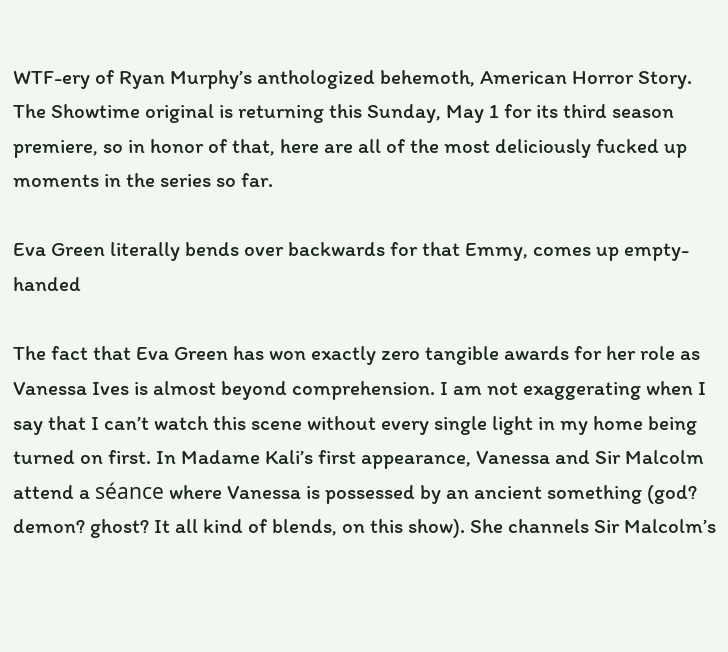WTF-ery of Ryan Murphy’s anthologized behemoth, American Horror Story. The Showtime original is returning this Sunday, May 1 for its third season premiere, so in honor of that, here are all of the most deliciously fucked up moments in the series so far.

Eva Green literally bends over backwards for that Emmy, comes up empty-handed

The fact that Eva Green has won exactly zero tangible awards for her role as Vanessa Ives is almost beyond comprehension. I am not exaggerating when I say that I can’t watch this scene without every single light in my home being turned on first. In Madame Kali’s first appearance, Vanessa and Sir Malcolm attend a séance where Vanessa is possessed by an ancient something (god? demon? ghost? It all kind of blends, on this show). She channels Sir Malcolm’s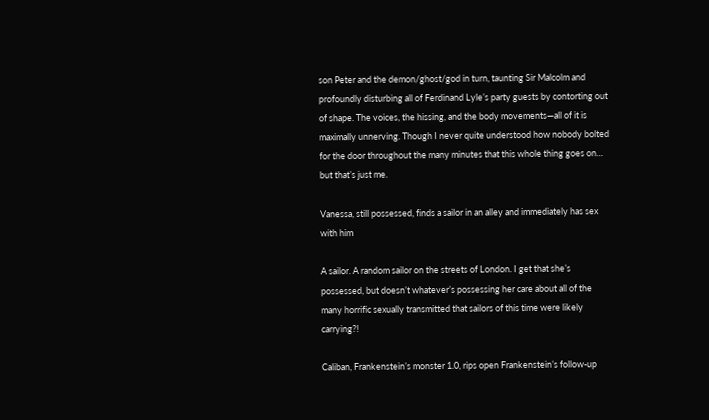son Peter and the demon/ghost/god in turn, taunting Sir Malcolm and profoundly disturbing all of Ferdinand Lyle’s party guests by contorting out of shape. The voices, the hissing, and the body movements—all of it is maximally unnerving. Though I never quite understood how nobody bolted for the door throughout the many minutes that this whole thing goes on… but that’s just me.

Vanessa, still possessed, finds a sailor in an alley and immediately has sex with him

A sailor. A random sailor on the streets of London. I get that she’s possessed, but doesn’t whatever’s possessing her care about all of the many horrific sexually transmitted that sailors of this time were likely carrying?!

Caliban, Frankenstein’s monster 1.0, rips open Frankenstein’s follow-up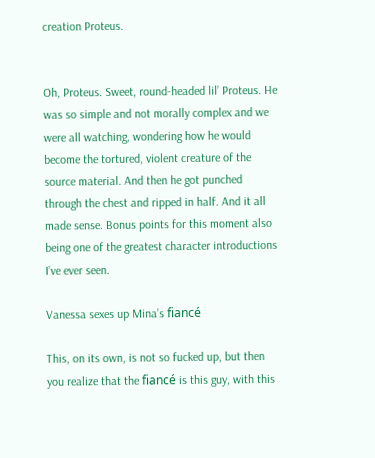creation Proteus.


Oh, Proteus. Sweet, round-headed lil’ Proteus. He was so simple and not morally complex and we were all watching, wondering how he would become the tortured, violent creature of the source material. And then he got punched through the chest and ripped in half. And it all made sense. Bonus points for this moment also being one of the greatest character introductions I’ve ever seen.

Vanessa sexes up Mina’s fiancé

This, on its own, is not so fucked up, but then you realize that the fiancé is this guy, with this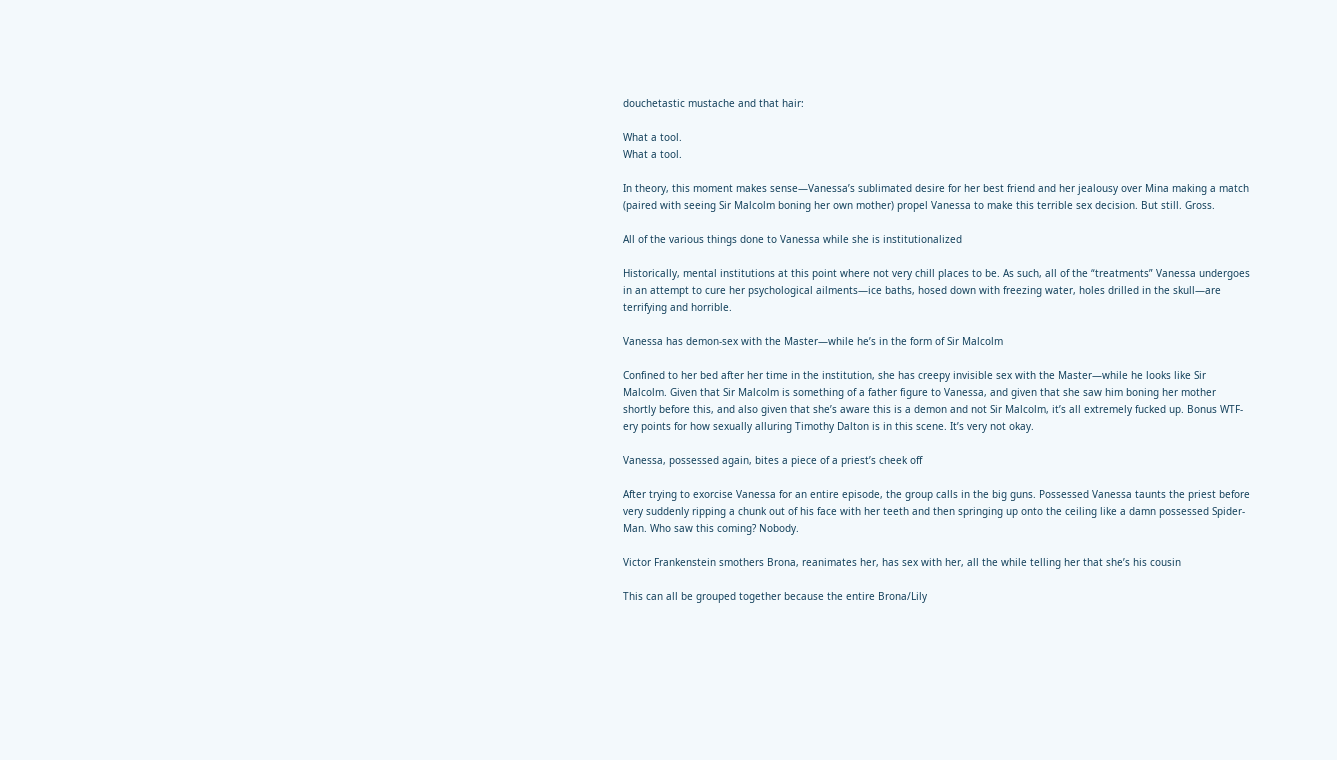douchetastic mustache and that hair:

What a tool.
What a tool.

In theory, this moment makes sense—Vanessa’s sublimated desire for her best friend and her jealousy over Mina making a match (paired with seeing Sir Malcolm boning her own mother) propel Vanessa to make this terrible sex decision. But still. Gross.

All of the various things done to Vanessa while she is institutionalized

Historically, mental institutions at this point where not very chill places to be. As such, all of the “treatments” Vanessa undergoes in an attempt to cure her psychological ailments—ice baths, hosed down with freezing water, holes drilled in the skull—are terrifying and horrible.

Vanessa has demon-sex with the Master—while he’s in the form of Sir Malcolm

Confined to her bed after her time in the institution, she has creepy invisible sex with the Master—while he looks like Sir Malcolm. Given that Sir Malcolm is something of a father figure to Vanessa, and given that she saw him boning her mother shortly before this, and also given that she’s aware this is a demon and not Sir Malcolm, it’s all extremely fucked up. Bonus WTF-ery points for how sexually alluring Timothy Dalton is in this scene. It’s very not okay.

Vanessa, possessed again, bites a piece of a priest’s cheek off

After trying to exorcise Vanessa for an entire episode, the group calls in the big guns. Possessed Vanessa taunts the priest before very suddenly ripping a chunk out of his face with her teeth and then springing up onto the ceiling like a damn possessed Spider-Man. Who saw this coming? Nobody.

Victor Frankenstein smothers Brona, reanimates her, has sex with her, all the while telling her that she’s his cousin

This can all be grouped together because the entire Brona/Lily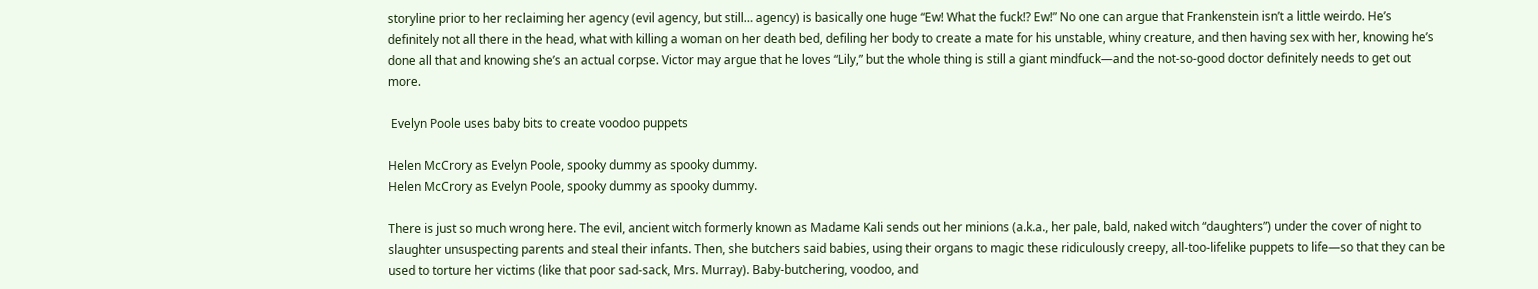storyline prior to her reclaiming her agency (evil agency, but still… agency) is basically one huge “Ew! What the fuck!? Ew!” No one can argue that Frankenstein isn’t a little weirdo. He’s definitely not all there in the head, what with killing a woman on her death bed, defiling her body to create a mate for his unstable, whiny creature, and then having sex with her, knowing he’s done all that and knowing she’s an actual corpse. Victor may argue that he loves “Lily,” but the whole thing is still a giant mindfuck—and the not-so-good doctor definitely needs to get out more.

 Evelyn Poole uses baby bits to create voodoo puppets

Helen McCrory as Evelyn Poole, spooky dummy as spooky dummy.
Helen McCrory as Evelyn Poole, spooky dummy as spooky dummy.

There is just so much wrong here. The evil, ancient witch formerly known as Madame Kali sends out her minions (a.k.a., her pale, bald, naked witch “daughters”) under the cover of night to slaughter unsuspecting parents and steal their infants. Then, she butchers said babies, using their organs to magic these ridiculously creepy, all-too-lifelike puppets to life—so that they can be used to torture her victims (like that poor sad-sack, Mrs. Murray). Baby-butchering, voodoo, and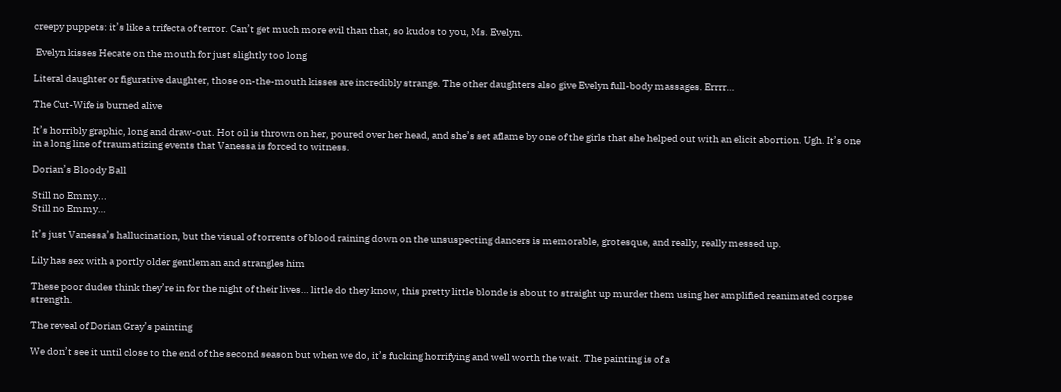creepy puppets: it’s like a trifecta of terror. Can’t get much more evil than that, so kudos to you, Ms. Evelyn.

 Evelyn kisses Hecate on the mouth for just slightly too long

Literal daughter or figurative daughter, those on-the-mouth kisses are incredibly strange. The other daughters also give Evelyn full-body massages. Errrr…

The Cut-Wife is burned alive

It’s horribly graphic, long and draw-out. Hot oil is thrown on her, poured over her head, and she’s set aflame by one of the girls that she helped out with an elicit abortion. Ugh. It’s one in a long line of traumatizing events that Vanessa is forced to witness.

Dorian’s Bloody Ball

Still no Emmy...
Still no Emmy…

It’s just Vanessa’s hallucination, but the visual of torrents of blood raining down on the unsuspecting dancers is memorable, grotesque, and really, really messed up.

Lily has sex with a portly older gentleman and strangles him

These poor dudes think they’re in for the night of their lives… little do they know, this pretty little blonde is about to straight up murder them using her amplified reanimated corpse strength.

The reveal of Dorian Gray’s painting

We don’t see it until close to the end of the second season but when we do, it’s fucking horrifying and well worth the wait. The painting is of a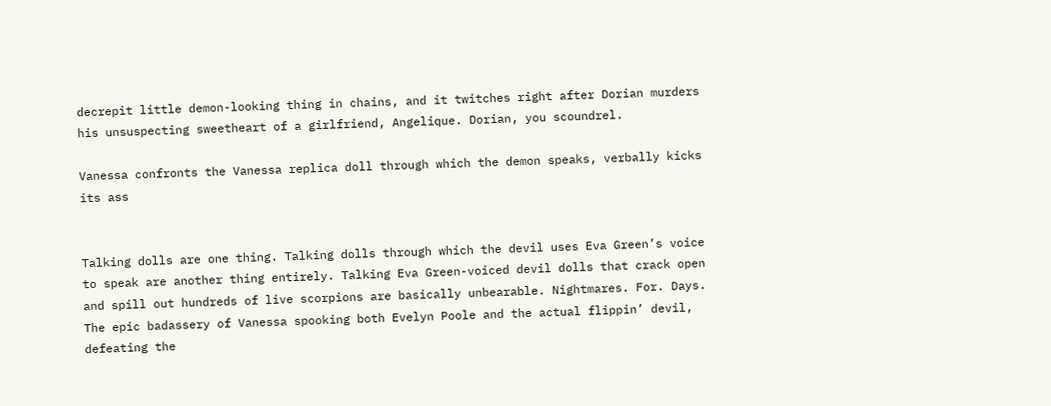decrepit little demon-looking thing in chains, and it twitches right after Dorian murders his unsuspecting sweetheart of a girlfriend, Angelique. Dorian, you scoundrel.

Vanessa confronts the Vanessa replica doll through which the demon speaks, verbally kicks its ass


Talking dolls are one thing. Talking dolls through which the devil uses Eva Green’s voice to speak are another thing entirely. Talking Eva Green-voiced devil dolls that crack open and spill out hundreds of live scorpions are basically unbearable. Nightmares. For. Days. The epic badassery of Vanessa spooking both Evelyn Poole and the actual flippin’ devil, defeating the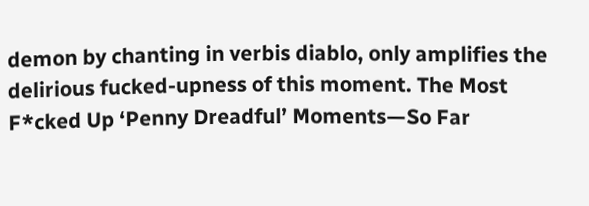demon by chanting in verbis diablo, only amplifies the delirious fucked-upness of this moment. The Most F*cked Up ‘Penny Dreadful’ Moments—So Far